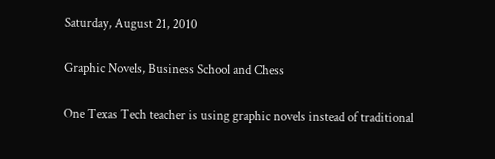Saturday, August 21, 2010

Graphic Novels, Business School and Chess

One Texas Tech teacher is using graphic novels instead of traditional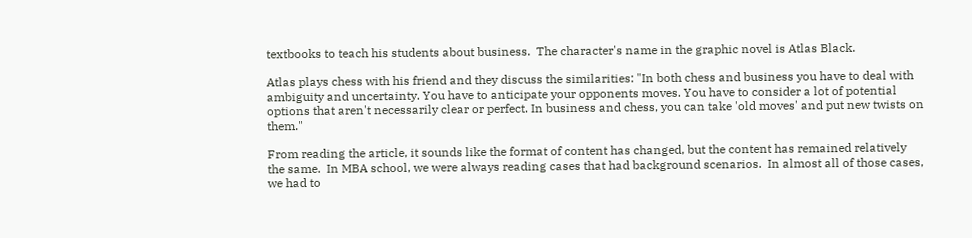textbooks to teach his students about business.  The character's name in the graphic novel is Atlas Black.

Atlas plays chess with his friend and they discuss the similarities: "In both chess and business you have to deal with ambiguity and uncertainty. You have to anticipate your opponents moves. You have to consider a lot of potential options that aren't necessarily clear or perfect. In business and chess, you can take 'old moves' and put new twists on them."

From reading the article, it sounds like the format of content has changed, but the content has remained relatively the same.  In MBA school, we were always reading cases that had background scenarios.  In almost all of those cases, we had to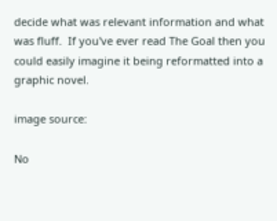decide what was relevant information and what was fluff.  If you've ever read The Goal then you could easily imagine it being reformatted into a graphic novel.

image source:

No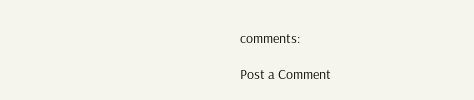comments:

Post a Comment